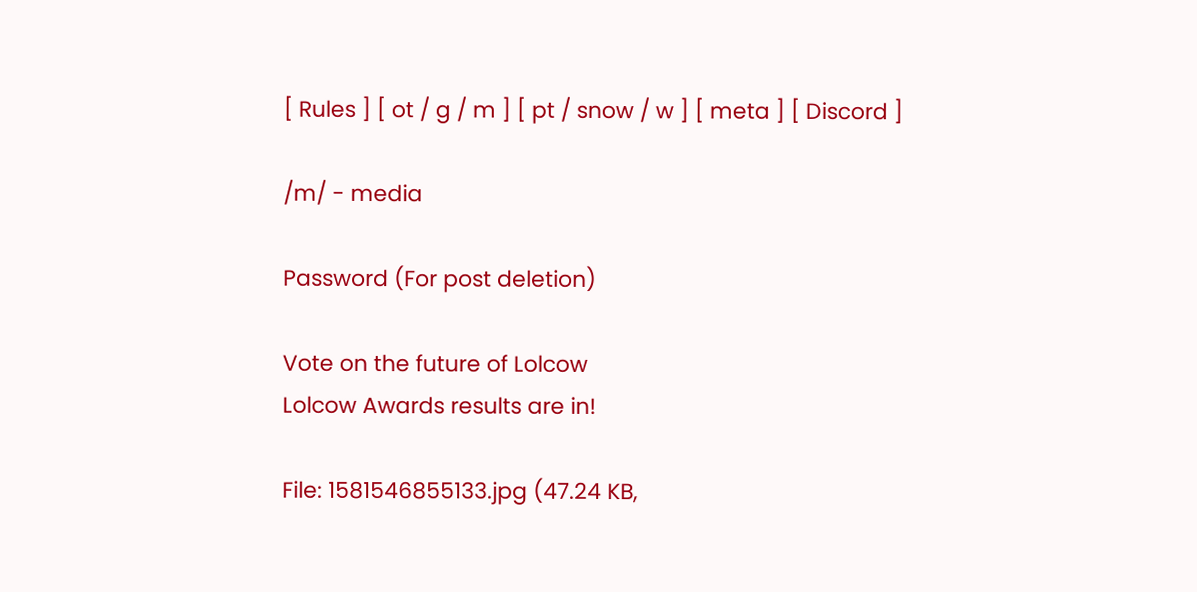[ Rules ] [ ot / g / m ] [ pt / snow / w ] [ meta ] [ Discord ]

/m/ - media

Password (For post deletion)

Vote on the future of Lolcow
Lolcow Awards results are in!

File: 1581546855133.jpg (47.24 KB,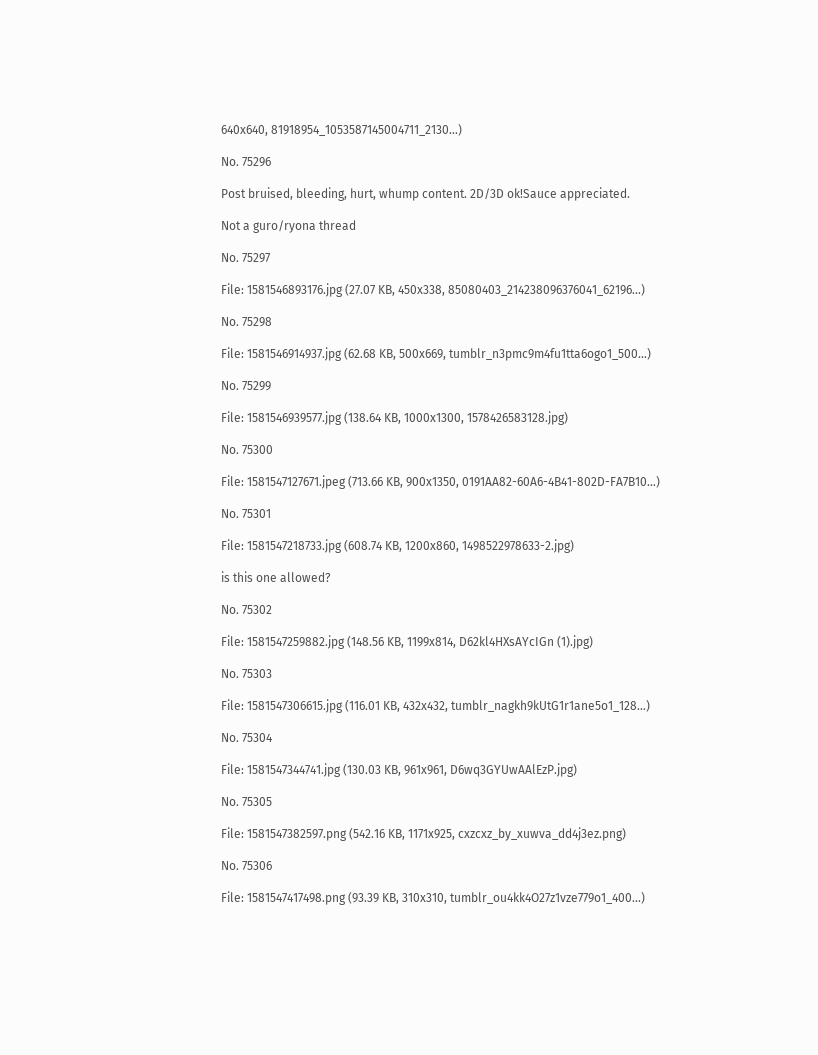640x640, 81918954_1053587145004711_2130…)

No. 75296

Post bruised, bleeding, hurt, whump content. 2D/3D ok!Sauce appreciated.

Not a guro/ryona thread

No. 75297

File: 1581546893176.jpg (27.07 KB, 450x338, 85080403_214238096376041_62196…)

No. 75298

File: 1581546914937.jpg (62.68 KB, 500x669, tumblr_n3pmc9m4fu1tta6ogo1_500…)

No. 75299

File: 1581546939577.jpg (138.64 KB, 1000x1300, 1578426583128.jpg)

No. 75300

File: 1581547127671.jpeg (713.66 KB, 900x1350, 0191AA82-60A6-4B41-802D-FA7B10…)

No. 75301

File: 1581547218733.jpg (608.74 KB, 1200x860, 1498522978633-2.jpg)

is this one allowed?

No. 75302

File: 1581547259882.jpg (148.56 KB, 1199x814, D62kl4HXsAYcIGn (1).jpg)

No. 75303

File: 1581547306615.jpg (116.01 KB, 432x432, tumblr_nagkh9kUtG1r1ane5o1_128…)

No. 75304

File: 1581547344741.jpg (130.03 KB, 961x961, D6wq3GYUwAAlEzP.jpg)

No. 75305

File: 1581547382597.png (542.16 KB, 1171x925, cxzcxz_by_xuwva_dd4j3ez.png)

No. 75306

File: 1581547417498.png (93.39 KB, 310x310, tumblr_ou4kk4O27z1vze779o1_400…)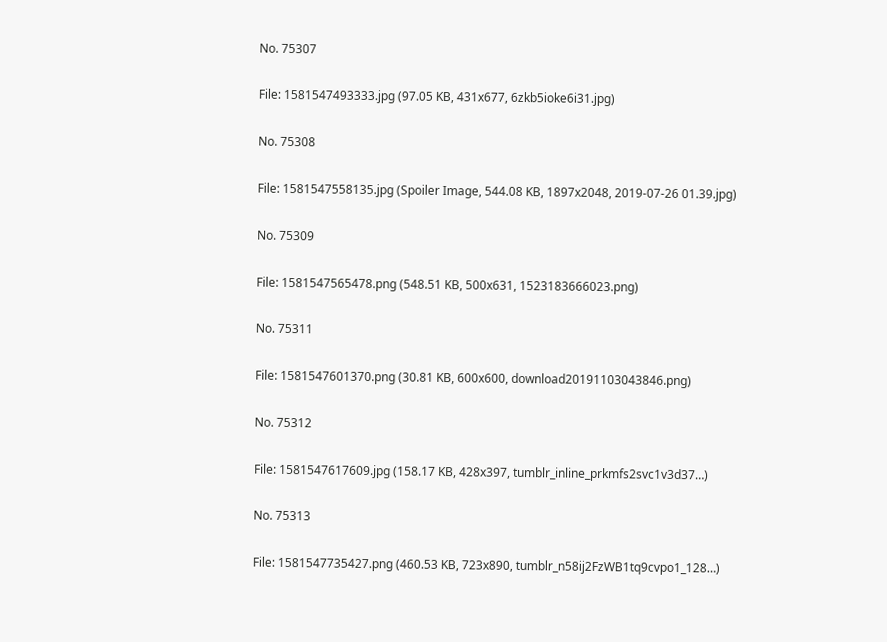No. 75307

File: 1581547493333.jpg (97.05 KB, 431x677, 6zkb5ioke6i31.jpg)

No. 75308

File: 1581547558135.jpg (Spoiler Image, 544.08 KB, 1897x2048, 2019-07-26 01.39.jpg)

No. 75309

File: 1581547565478.png (548.51 KB, 500x631, 1523183666023.png)

No. 75311

File: 1581547601370.png (30.81 KB, 600x600, download20191103043846.png)

No. 75312

File: 1581547617609.jpg (158.17 KB, 428x397, tumblr_inline_prkmfs2svc1v3d37…)

No. 75313

File: 1581547735427.png (460.53 KB, 723x890, tumblr_n58ij2FzWB1tq9cvpo1_128…)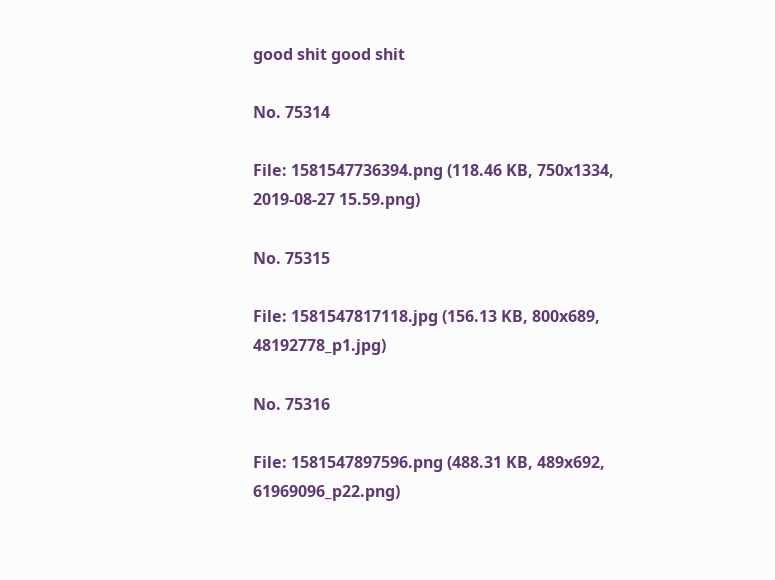good shit good shit

No. 75314

File: 1581547736394.png (118.46 KB, 750x1334, 2019-08-27 15.59.png)

No. 75315

File: 1581547817118.jpg (156.13 KB, 800x689, 48192778_p1.jpg)

No. 75316

File: 1581547897596.png (488.31 KB, 489x692, 61969096_p22.png)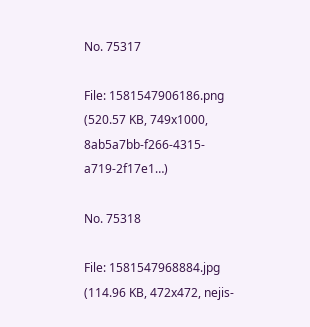No. 75317

File: 1581547906186.png (520.57 KB, 749x1000, 8ab5a7bb-f266-4315-a719-2f17e1…)

No. 75318

File: 1581547968884.jpg (114.96 KB, 472x472, nejis-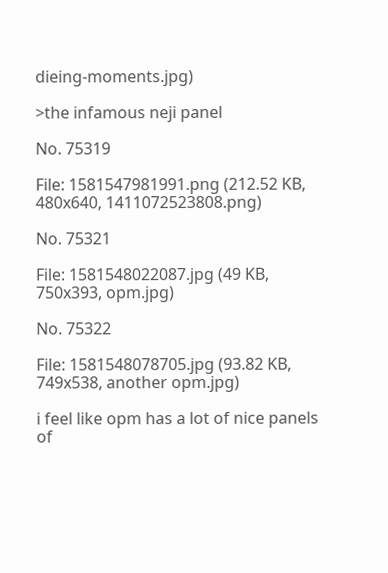dieing-moments.jpg)

>the infamous neji panel

No. 75319

File: 1581547981991.png (212.52 KB, 480x640, 1411072523808.png)

No. 75321

File: 1581548022087.jpg (49 KB, 750x393, opm.jpg)

No. 75322

File: 1581548078705.jpg (93.82 KB, 749x538, another opm.jpg)

i feel like opm has a lot of nice panels of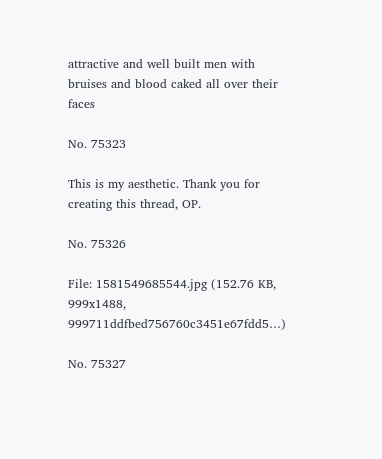attractive and well built men with bruises and blood caked all over their faces

No. 75323

This is my aesthetic. Thank you for creating this thread, OP.

No. 75326

File: 1581549685544.jpg (152.76 KB, 999x1488, 999711ddfbed756760c3451e67fdd5…)

No. 75327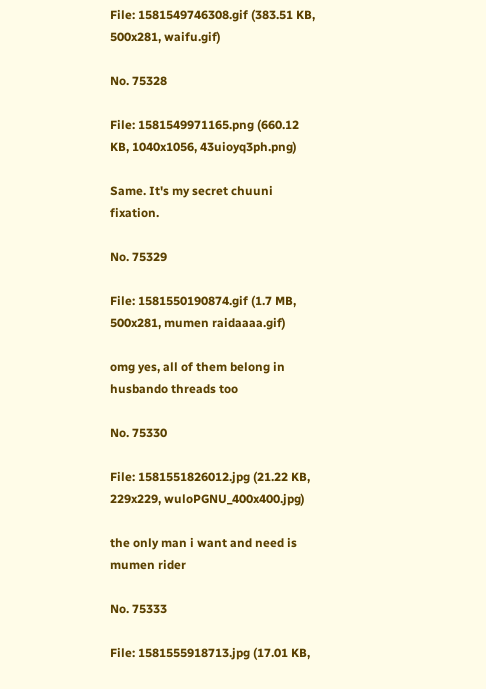File: 1581549746308.gif (383.51 KB, 500x281, waifu.gif)

No. 75328

File: 1581549971165.png (660.12 KB, 1040x1056, 43uioyq3ph.png)

Same. It's my secret chuuni fixation.

No. 75329

File: 1581550190874.gif (1.7 MB, 500x281, mumen raidaaaa.gif)

omg yes, all of them belong in husbando threads too

No. 75330

File: 1581551826012.jpg (21.22 KB, 229x229, wuloPGNU_400x400.jpg)

the only man i want and need is mumen rider

No. 75333

File: 1581555918713.jpg (17.01 KB,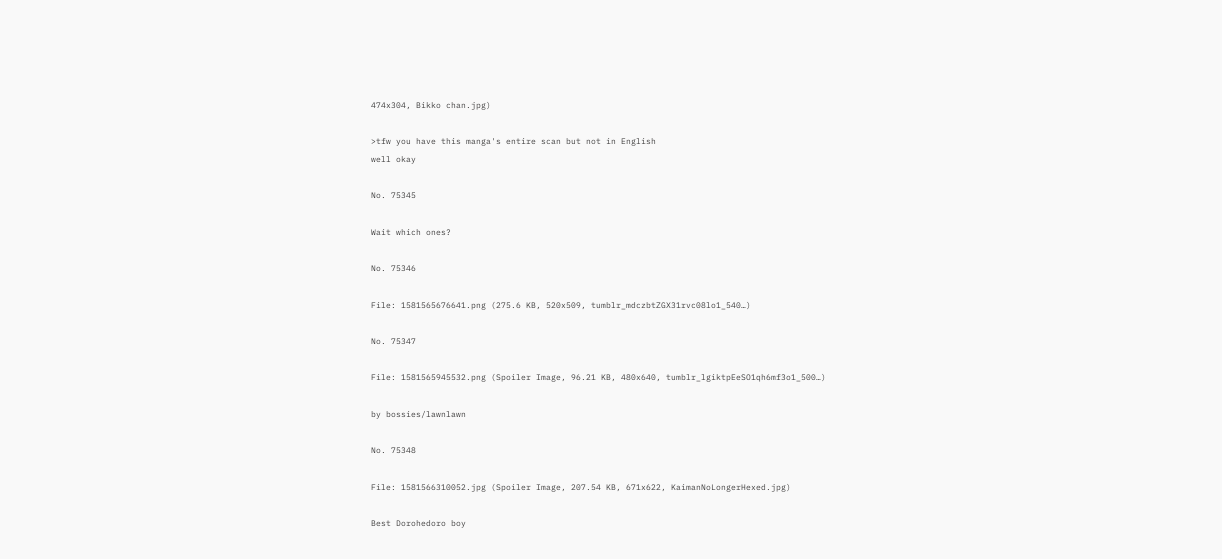474x304, Bikko chan.jpg)

>tfw you have this manga's entire scan but not in English
well okay

No. 75345

Wait which ones?

No. 75346

File: 1581565676641.png (275.6 KB, 520x509, tumblr_mdczbtZGX31rvc08lo1_540…)

No. 75347

File: 1581565945532.png (Spoiler Image, 96.21 KB, 480x640, tumblr_lgiktpEeSO1qh6mf3o1_500…)

by bossies/lawnlawn

No. 75348

File: 1581566310052.jpg (Spoiler Image, 207.54 KB, 671x622, KaimanNoLongerHexed.jpg)

Best Dorohedoro boy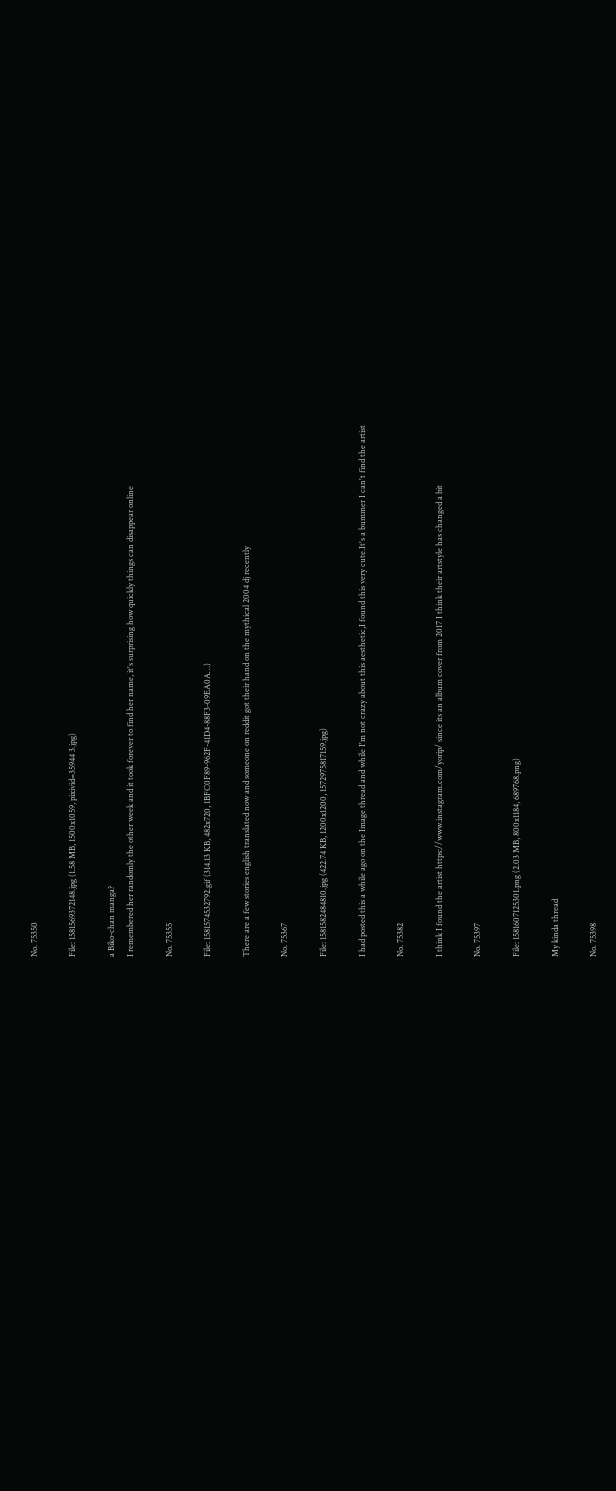No. 75350

File: 1581569372148.jpg (1.58 MB, 1500x1059, pixivid=35944 3.jpg)

a Biko-chan manga?
I remembered her randomly the other week and it took forever to find her name, it's surprising how quickly things can disappear online

No. 75355

File: 1581574532792.gif (314.13 KB, 482x720, 1BFC0F89-962F-41D4-88F3-09EA0A…)

There are a few stories english translated now and someone on reddit got their hand on the mythical 2004 dj recently

No. 75367

File: 1581582484810.jpg (422.74 KB, 1200x1200, 1572975817159.jpg)

I had posted this a while ago on the Image thread and while I'm not crazy about this aesthetic,I found this very cute.It's a bummer I can't find the artist

No. 75382

I think I found the artist https://www.instagram.com/yorip/ since its an album cover from 2017 I think their artstyle has changed a bit

No. 75397

File: 1581607125301.png (2.03 MB, 800x1184, 689768.png)

My kinda thread

No. 75398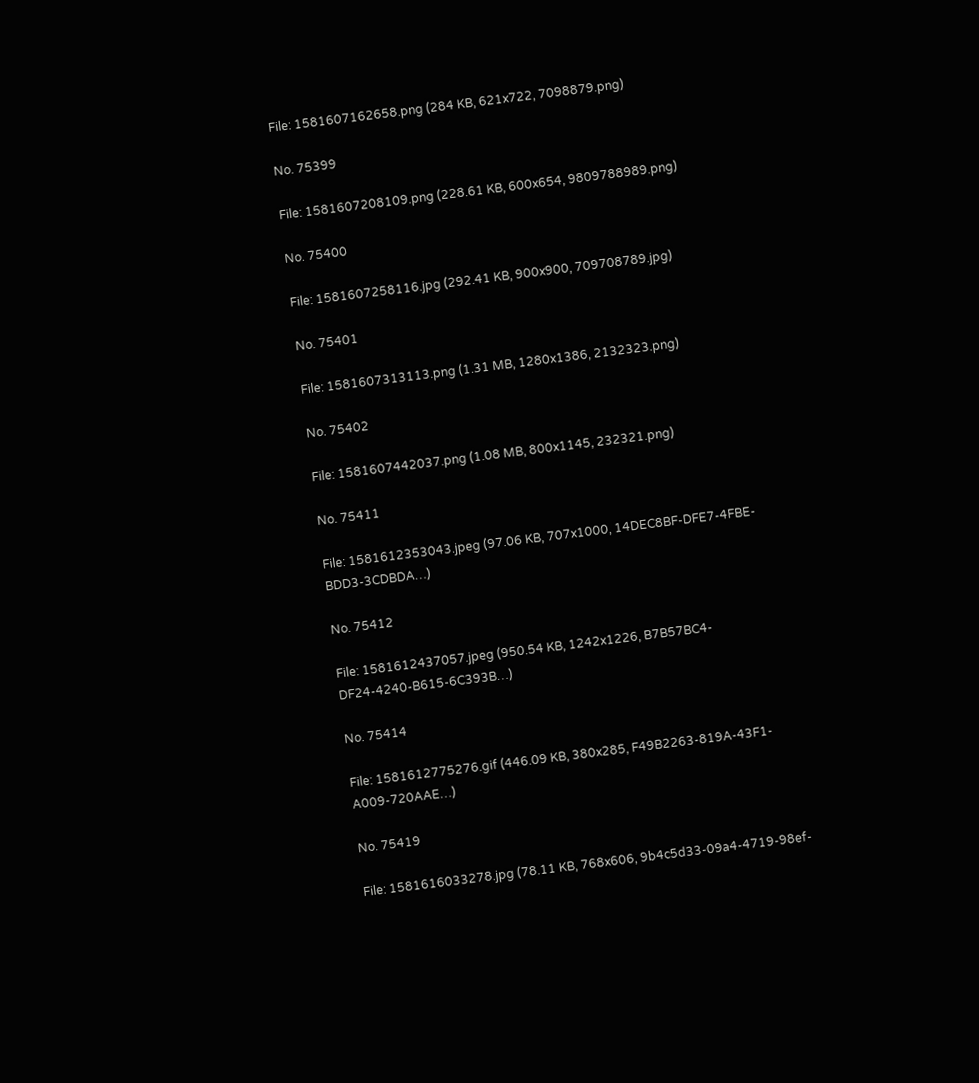File: 1581607162658.png (284 KB, 621x722, 7098879.png)

No. 75399

File: 1581607208109.png (228.61 KB, 600x654, 9809788989.png)

No. 75400

File: 1581607258116.jpg (292.41 KB, 900x900, 709708789.jpg)

No. 75401

File: 1581607313113.png (1.31 MB, 1280x1386, 2132323.png)

No. 75402

File: 1581607442037.png (1.08 MB, 800x1145, 232321.png)

No. 75411

File: 1581612353043.jpeg (97.06 KB, 707x1000, 14DEC8BF-DFE7-4FBE-BDD3-3CDBDA…)

No. 75412

File: 1581612437057.jpeg (950.54 KB, 1242x1226, B7B57BC4-DF24-4240-B615-6C393B…)

No. 75414

File: 1581612775276.gif (446.09 KB, 380x285, F49B2263-819A-43F1-A009-720AAE…)

No. 75419

File: 1581616033278.jpg (78.11 KB, 768x606, 9b4c5d33-09a4-4719-98ef-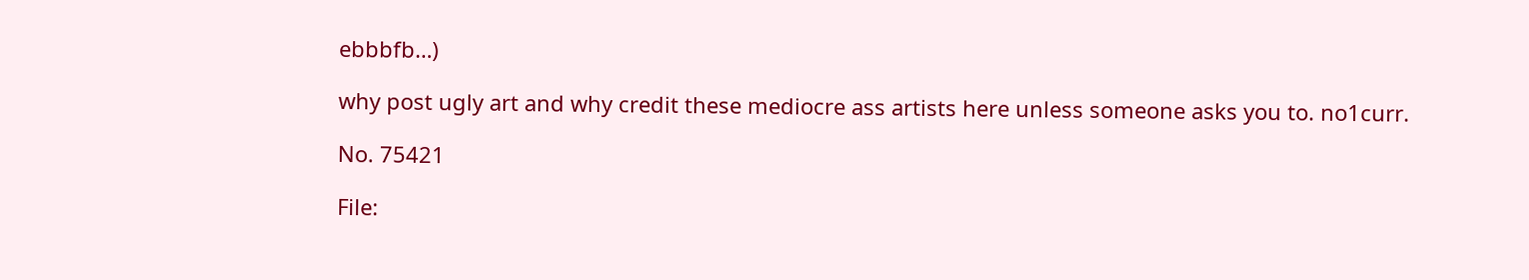ebbbfb…)

why post ugly art and why credit these mediocre ass artists here unless someone asks you to. no1curr.

No. 75421

File: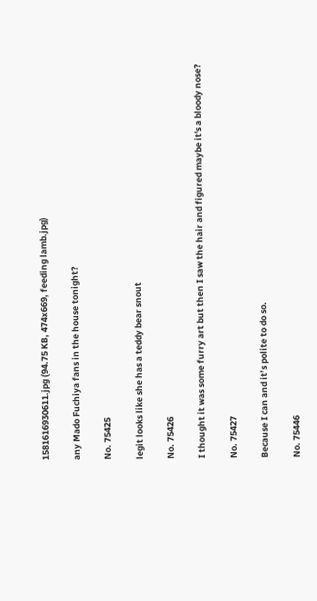1581616930611.jpg (94.75 KB, 474x669, feeding lamb.jpg)

any Mado Fuchiya fans in the house tonight?

No. 75425

legit looks like she has a teddy bear snout

No. 75426

I thought it was some furry art but then I saw the hair and figured maybe it's a bloody nose?

No. 75427

Because I can and it’s polite to do so.

No. 75446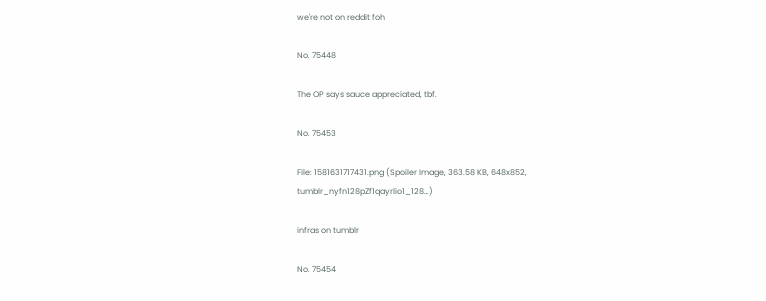we're not on reddit foh

No. 75448

The OP says sauce appreciated, tbf.

No. 75453

File: 1581631717431.png (Spoiler Image, 363.58 KB, 648x852, tumblr_nyfn128pZf1qayrlio1_128…)

infras on tumblr

No. 75454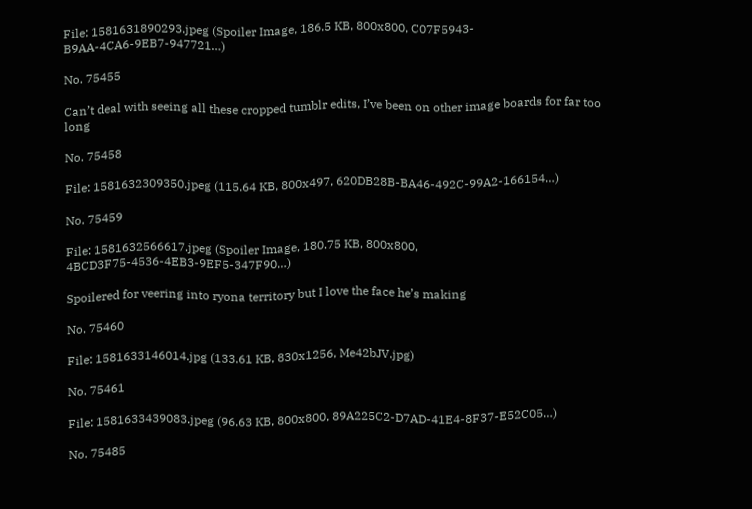File: 1581631890293.jpeg (Spoiler Image, 186.5 KB, 800x800, C07F5943-B9AA-4CA6-9EB7-947721…)

No. 75455

Can’t deal with seeing all these cropped tumblr edits, I’ve been on other image boards for far too long

No. 75458

File: 1581632309350.jpeg (115.64 KB, 800x497, 620DB28B-BA46-492C-99A2-166154…)

No. 75459

File: 1581632566617.jpeg (Spoiler Image, 180.75 KB, 800x800, 4BCD3F75-4536-4EB3-9EF5-347F90…)

Spoilered for veering into ryona territory but I love the face he’s making

No. 75460

File: 1581633146014.jpg (133.61 KB, 830x1256, Me42bJV.jpg)

No. 75461

File: 1581633439083.jpeg (96.63 KB, 800x800, 89A225C2-D7AD-41E4-8F37-E52C05…)

No. 75485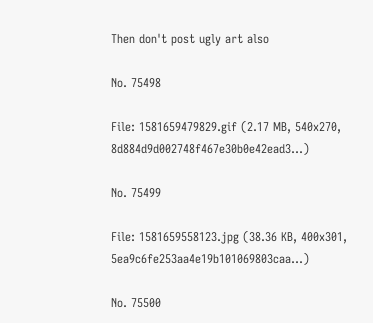Then don't post ugly art also

No. 75498

File: 1581659479829.gif (2.17 MB, 540x270, 8d884d9d002748f467e30b0e42ead3…)

No. 75499

File: 1581659558123.jpg (38.36 KB, 400x301, 5ea9c6fe253aa4e19b101069803caa…)

No. 75500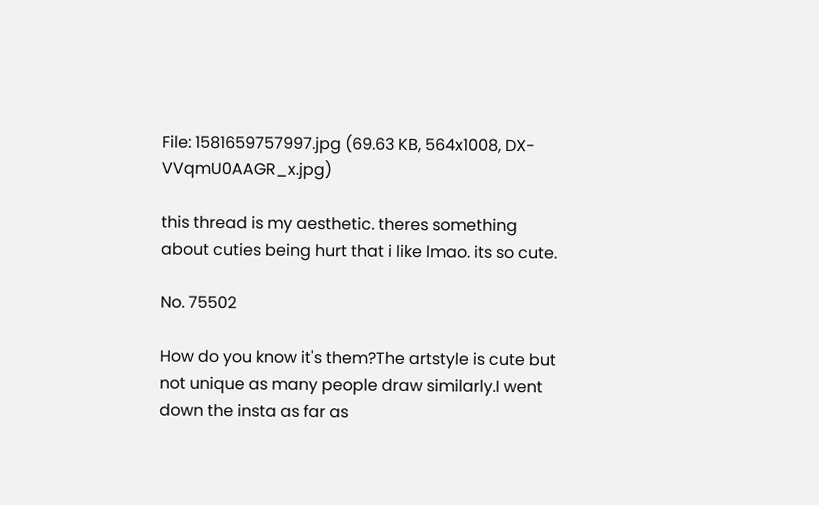File: 1581659757997.jpg (69.63 KB, 564x1008, DX-VVqmU0AAGR_x.jpg)

this thread is my aesthetic. theres something about cuties being hurt that i like lmao. its so cute.

No. 75502

How do you know it's them?The artstyle is cute but not unique as many people draw similarly.I went down the insta as far as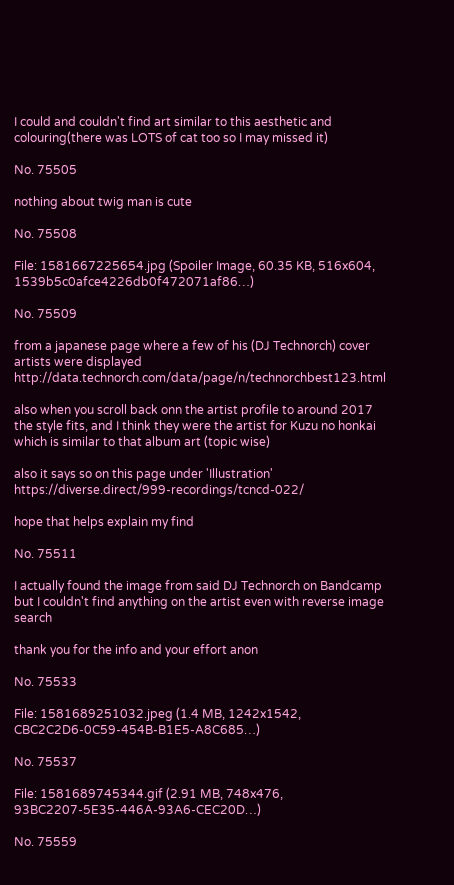I could and couldn't find art similar to this aesthetic and colouring(there was LOTS of cat too so I may missed it)

No. 75505

nothing about twig man is cute

No. 75508

File: 1581667225654.jpg (Spoiler Image, 60.35 KB, 516x604, 1539b5c0afce4226db0f472071af86…)

No. 75509

from a japanese page where a few of his (DJ Technorch) cover artists were displayed http://data.technorch.com/data/page/n/technorchbest123.html

also when you scroll back onn the artist profile to around 2017 the style fits, and I think they were the artist for Kuzu no honkai which is similar to that album art (topic wise)

also it says so on this page under 'Illustration' https://diverse.direct/999-recordings/tcncd-022/

hope that helps explain my find

No. 75511

I actually found the image from said DJ Technorch on Bandcamp but I couldn't find anything on the artist even with reverse image search

thank you for the info and your effort anon

No. 75533

File: 1581689251032.jpeg (1.4 MB, 1242x1542, CBC2C2D6-0C59-454B-B1E5-A8C685…)

No. 75537

File: 1581689745344.gif (2.91 MB, 748x476, 93BC2207-5E35-446A-93A6-CEC20D…)

No. 75559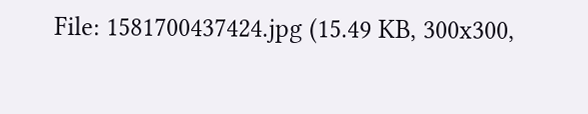File: 1581700437424.jpg (15.49 KB, 300x300,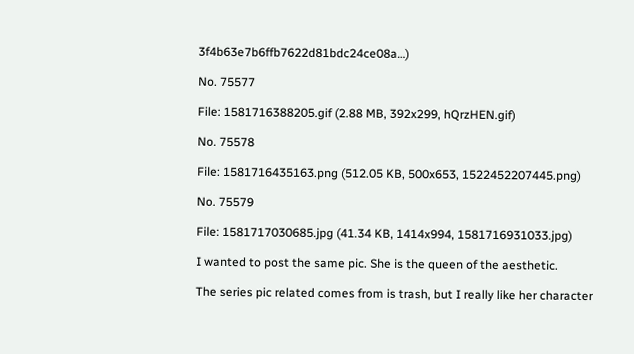3f4b63e7b6ffb7622d81bdc24ce08a…)

No. 75577

File: 1581716388205.gif (2.88 MB, 392x299, hQrzHEN.gif)

No. 75578

File: 1581716435163.png (512.05 KB, 500x653, 1522452207445.png)

No. 75579

File: 1581717030685.jpg (41.34 KB, 1414x994, 1581716931033.jpg)

I wanted to post the same pic. She is the queen of the aesthetic.

The series pic related comes from is trash, but I really like her character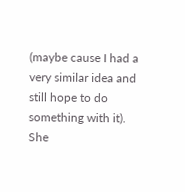(maybe cause I had a very similar idea and still hope to do something with it). She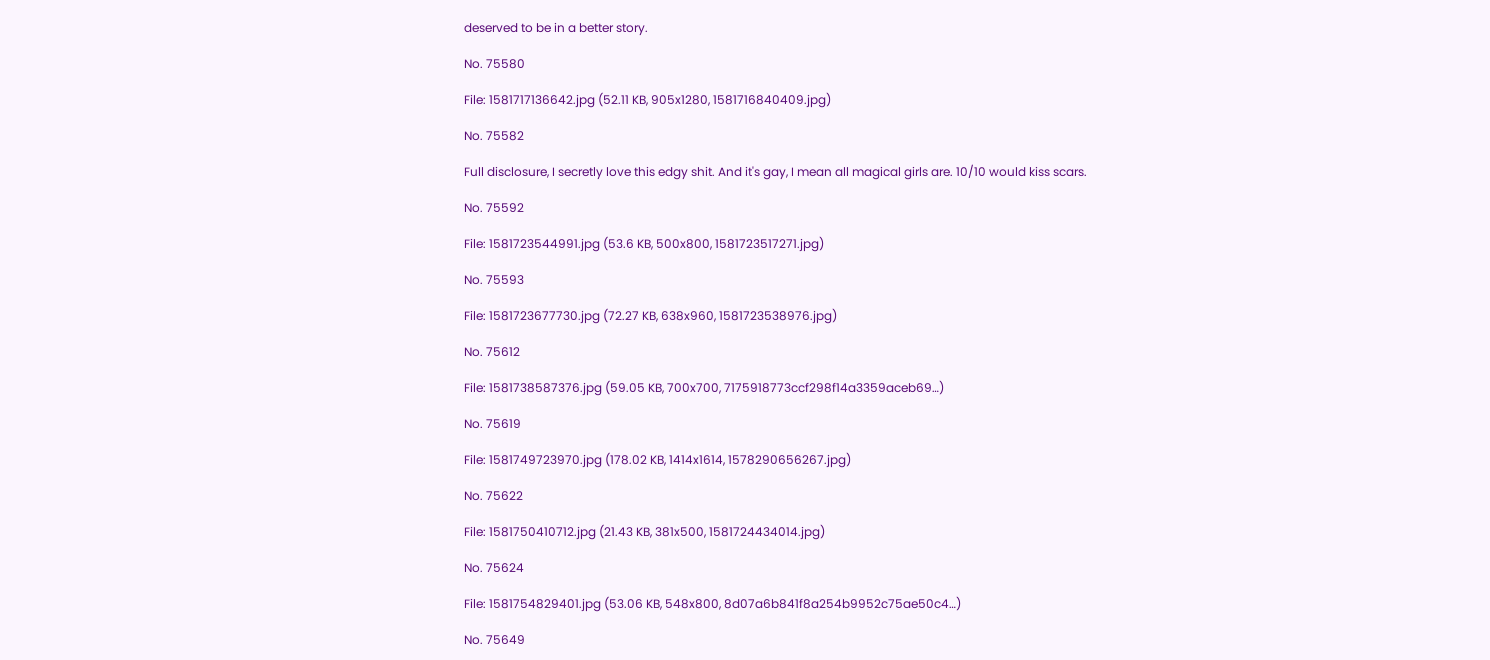deserved to be in a better story.

No. 75580

File: 1581717136642.jpg (52.11 KB, 905x1280, 1581716840409.jpg)

No. 75582

Full disclosure, I secretly love this edgy shit. And it's gay, I mean all magical girls are. 10/10 would kiss scars.

No. 75592

File: 1581723544991.jpg (53.6 KB, 500x800, 1581723517271.jpg)

No. 75593

File: 1581723677730.jpg (72.27 KB, 638x960, 1581723538976.jpg)

No. 75612

File: 1581738587376.jpg (59.05 KB, 700x700, 7175918773ccf298f14a3359aceb69…)

No. 75619

File: 1581749723970.jpg (178.02 KB, 1414x1614, 1578290656267.jpg)

No. 75622

File: 1581750410712.jpg (21.43 KB, 381x500, 1581724434014.jpg)

No. 75624

File: 1581754829401.jpg (53.06 KB, 548x800, 8d07a6b841f8a254b9952c75ae50c4…)

No. 75649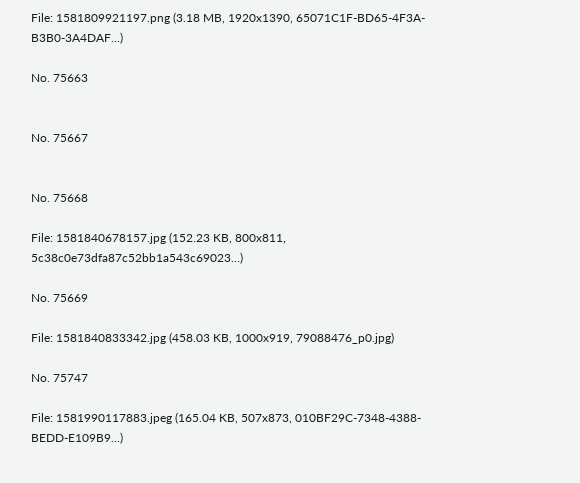File: 1581809921197.png (3.18 MB, 1920x1390, 65071C1F-BD65-4F3A-B3B0-3A4DAF…)

No. 75663


No. 75667


No. 75668

File: 1581840678157.jpg (152.23 KB, 800x811, 5c38c0e73dfa87c52bb1a543c69023…)

No. 75669

File: 1581840833342.jpg (458.03 KB, 1000x919, 79088476_p0.jpg)

No. 75747

File: 1581990117883.jpeg (165.04 KB, 507x873, 010BF29C-7348-4388-BEDD-E109B9…)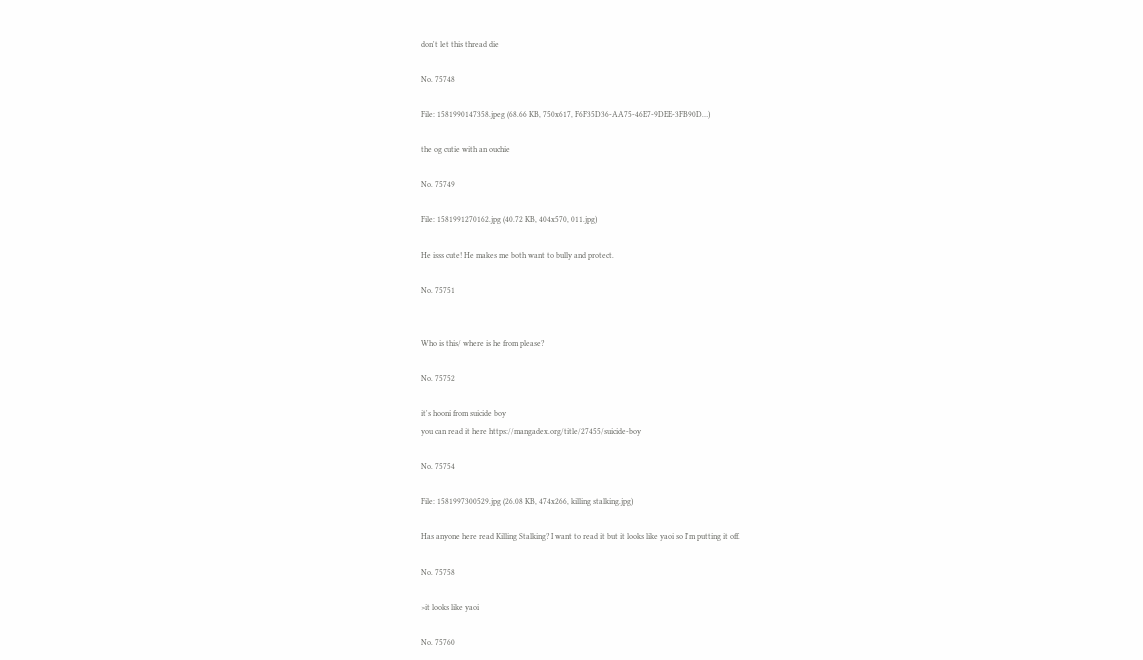don't let this thread die

No. 75748

File: 1581990147358.jpeg (68.66 KB, 750x617, F6F35D36-AA75-46E7-9DEE-3FB90D…)

the og cutie with an ouchie

No. 75749

File: 1581991270162.jpg (40.72 KB, 404x570, 011.jpg)

He isss cute! He makes me both want to bully and protect.

No. 75751


Who is this/ where is he from please?

No. 75752

it's hooni from suicide boy
you can read it here https://mangadex.org/title/27455/suicide-boy

No. 75754

File: 1581997300529.jpg (26.08 KB, 474x266, killing stalking.jpg)

Has anyone here read Killing Stalking? I want to read it but it looks like yaoi so I'm putting it off.

No. 75758

>it looks like yaoi

No. 75760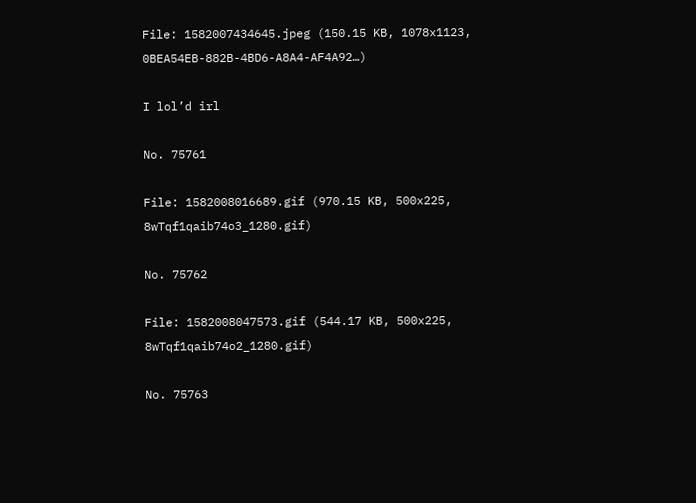File: 1582007434645.jpeg (150.15 KB, 1078x1123, 0BEA54EB-882B-4BD6-A8A4-AF4A92…)

I lol’d irl

No. 75761

File: 1582008016689.gif (970.15 KB, 500x225, 8wTqf1qaib74o3_1280.gif)

No. 75762

File: 1582008047573.gif (544.17 KB, 500x225, 8wTqf1qaib74o2_1280.gif)

No. 75763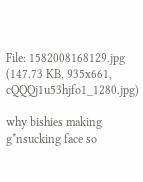File: 1582008168129.jpg (147.73 KB, 935x661, cQQQj1u53hjfo1_1280.jpg)

why bishies making g*nsucking face so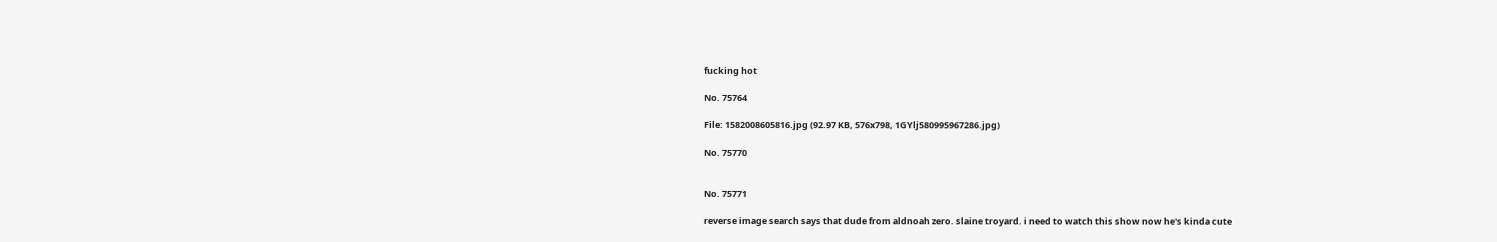fucking hot

No. 75764

File: 1582008605816.jpg (92.97 KB, 576x798, 1GYlj580995967286.jpg)

No. 75770


No. 75771

reverse image search says that dude from aldnoah zero. slaine troyard. i need to watch this show now he's kinda cute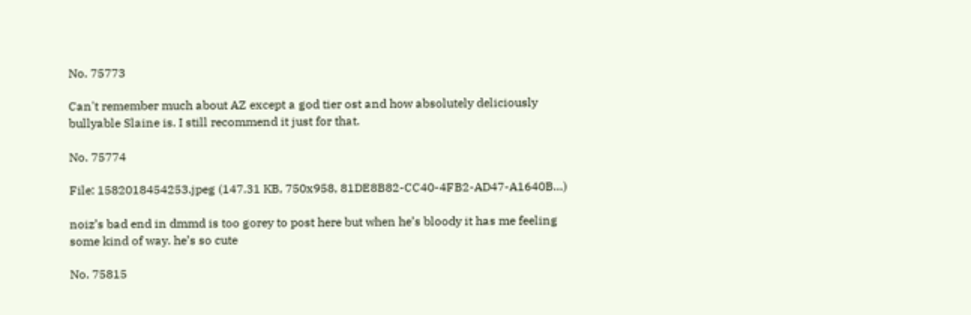No. 75773

Can't remember much about AZ except a god tier ost and how absolutely deliciously bullyable Slaine is. I still recommend it just for that.

No. 75774

File: 1582018454253.jpeg (147.31 KB, 750x958, 81DE8B82-CC40-4FB2-AD47-A1640B…)

noiz’s bad end in dmmd is too gorey to post here but when he’s bloody it has me feeling some kind of way. he’s so cute

No. 75815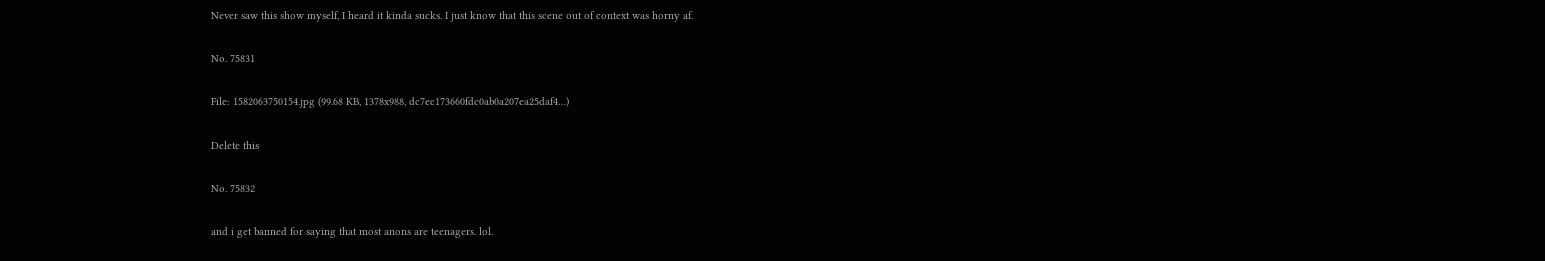Never saw this show myself, I heard it kinda sucks. I just know that this scene out of context was horny af.

No. 75831

File: 1582063750154.jpg (99.68 KB, 1378x988, dc7ec173660fdc0ab0a207ea25daf4…)

Delete this

No. 75832

and i get banned for saying that most anons are teenagers. lol.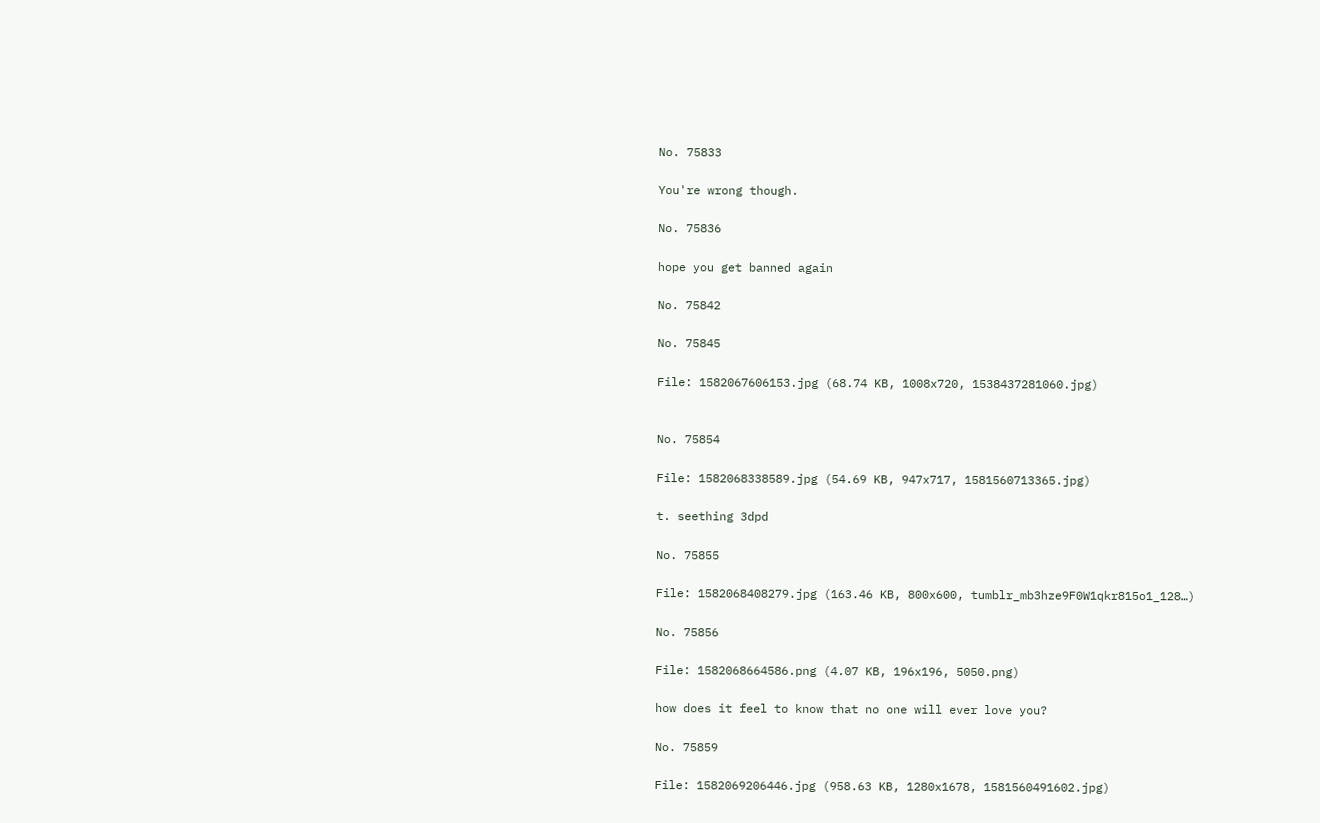No. 75833

You're wrong though.

No. 75836

hope you get banned again

No. 75842

No. 75845

File: 1582067606153.jpg (68.74 KB, 1008x720, 1538437281060.jpg)


No. 75854

File: 1582068338589.jpg (54.69 KB, 947x717, 1581560713365.jpg)

t. seething 3dpd

No. 75855

File: 1582068408279.jpg (163.46 KB, 800x600, tumblr_mb3hze9F0W1qkr815o1_128…)

No. 75856

File: 1582068664586.png (4.07 KB, 196x196, 5050.png)

how does it feel to know that no one will ever love you?

No. 75859

File: 1582069206446.jpg (958.63 KB, 1280x1678, 1581560491602.jpg)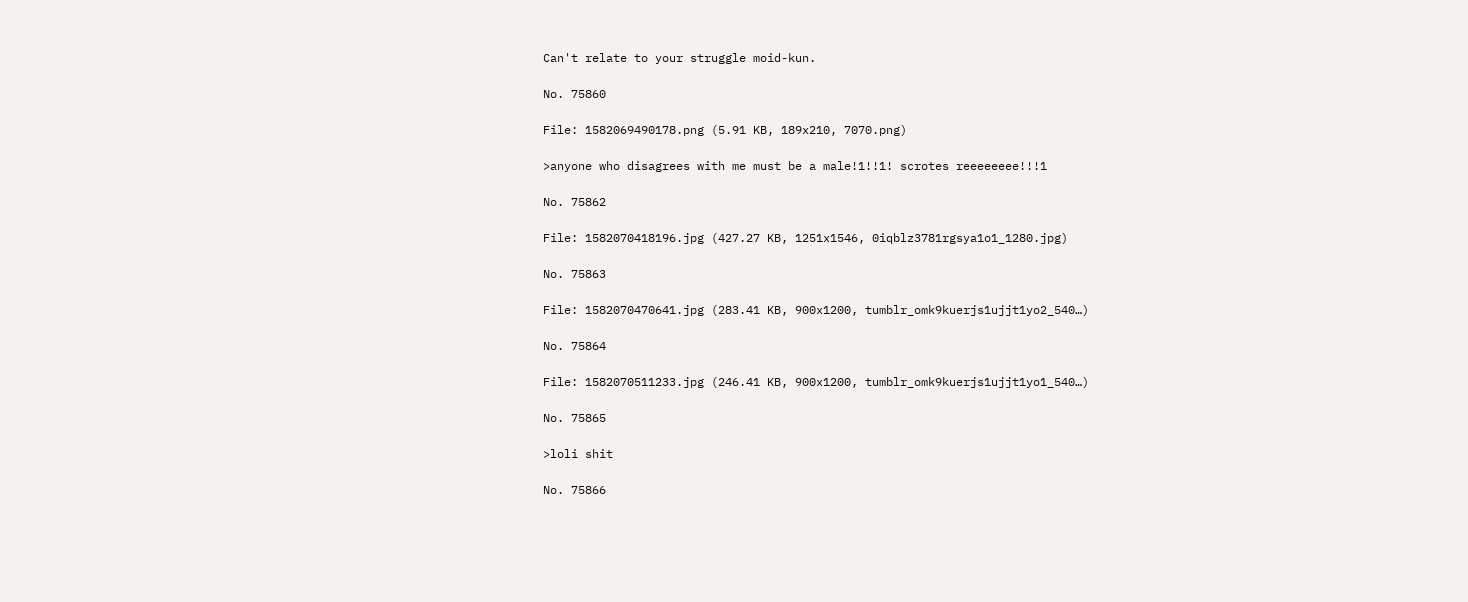Can't relate to your struggle moid-kun.

No. 75860

File: 1582069490178.png (5.91 KB, 189x210, 7070.png)

>anyone who disagrees with me must be a male!1!!1! scrotes reeeeeeee!!!1

No. 75862

File: 1582070418196.jpg (427.27 KB, 1251x1546, 0iqblz3781rgsya1o1_1280.jpg)

No. 75863

File: 1582070470641.jpg (283.41 KB, 900x1200, tumblr_omk9kuerjs1ujjt1yo2_540…)

No. 75864

File: 1582070511233.jpg (246.41 KB, 900x1200, tumblr_omk9kuerjs1ujjt1yo1_540…)

No. 75865

>loli shit

No. 75866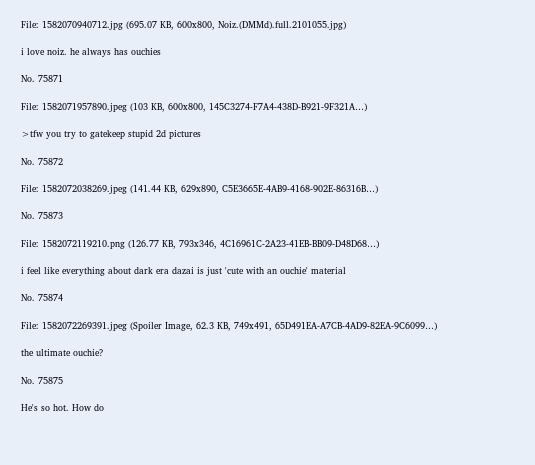File: 1582070940712.jpg (695.07 KB, 600x800, Noiz.(DMMd).full.2101055.jpg)

i love noiz. he always has ouchies

No. 75871

File: 1582071957890.jpeg (103 KB, 600x800, 145C3274-F7A4-438D-B921-9F321A…)

>tfw you try to gatekeep stupid 2d pictures

No. 75872

File: 1582072038269.jpeg (141.44 KB, 629x890, C5E3665E-4AB9-4168-902E-86316B…)

No. 75873

File: 1582072119210.png (126.77 KB, 793x346, 4C16961C-2A23-41EB-BB09-D48D68…)

i feel like everything about dark era dazai is just 'cute with an ouchie' material

No. 75874

File: 1582072269391.jpeg (Spoiler Image, 62.3 KB, 749x491, 65D491EA-A7CB-4AD9-82EA-9C6099…)

the ultimate ouchie?

No. 75875

He's so hot. How do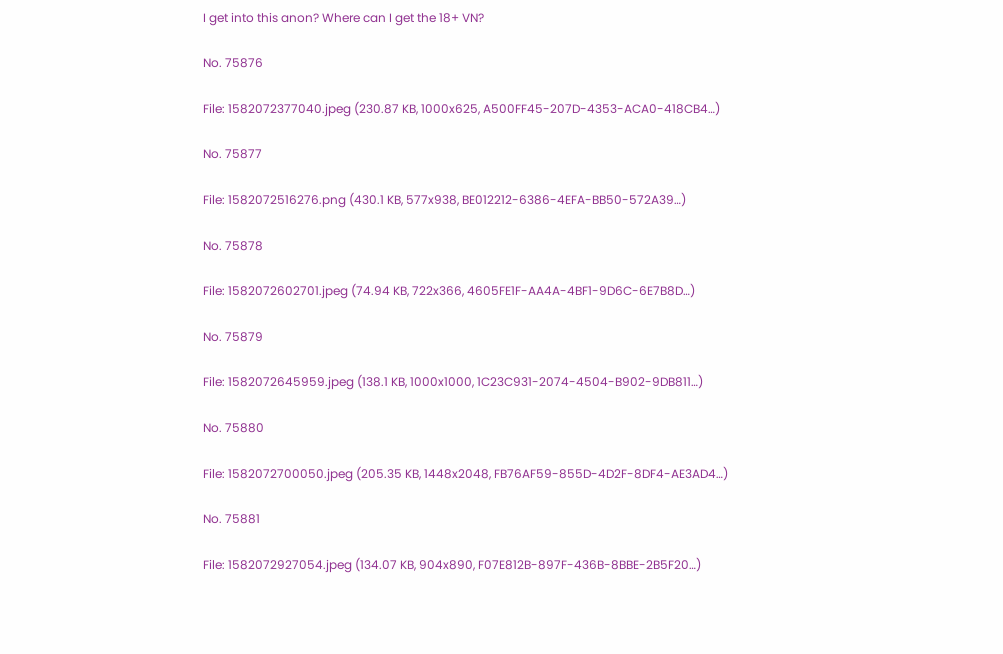I get into this anon? Where can I get the 18+ VN?

No. 75876

File: 1582072377040.jpeg (230.87 KB, 1000x625, A500FF45-207D-4353-ACA0-418CB4…)

No. 75877

File: 1582072516276.png (430.1 KB, 577x938, BE012212-6386-4EFA-BB50-572A39…)

No. 75878

File: 1582072602701.jpeg (74.94 KB, 722x366, 4605FE1F-AA4A-4BF1-9D6C-6E7B8D…)

No. 75879

File: 1582072645959.jpeg (138.1 KB, 1000x1000, 1C23C931-2074-4504-B902-9DB811…)

No. 75880

File: 1582072700050.jpeg (205.35 KB, 1448x2048, FB76AF59-855D-4D2F-8DF4-AE3AD4…)

No. 75881

File: 1582072927054.jpeg (134.07 KB, 904x890, F07E812B-897F-436B-8BBE-2B5F20…)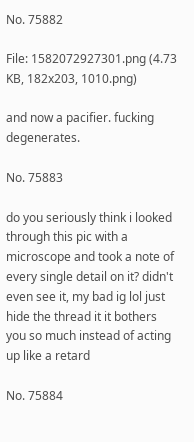No. 75882

File: 1582072927301.png (4.73 KB, 182x203, 1010.png)

and now a pacifier. fucking degenerates.

No. 75883

do you seriously think i looked through this pic with a microscope and took a note of every single detail on it? didn't even see it, my bad ig lol just hide the thread it it bothers you so much instead of acting up like a retard

No. 75884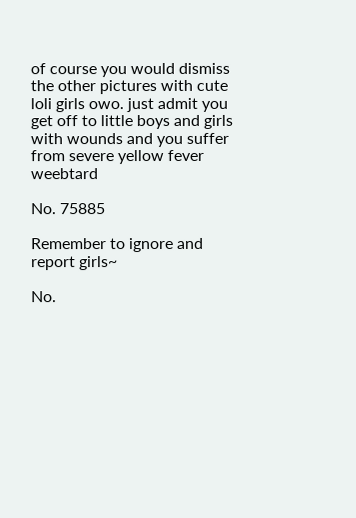of course you would dismiss the other pictures with cute loli girls owo. just admit you get off to little boys and girls with wounds and you suffer from severe yellow fever weebtard

No. 75885

Remember to ignore and report girls~

No.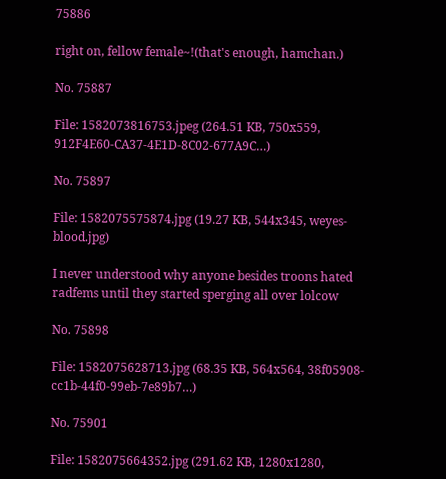75886

right on, fellow female~!(that's enough, hamchan.)

No. 75887

File: 1582073816753.jpeg (264.51 KB, 750x559, 912F4E60-CA37-4E1D-8C02-677A9C…)

No. 75897

File: 1582075575874.jpg (19.27 KB, 544x345, weyes-blood.jpg)

I never understood why anyone besides troons hated radfems until they started sperging all over lolcow

No. 75898

File: 1582075628713.jpg (68.35 KB, 564x564, 38f05908-cc1b-44f0-99eb-7e89b7…)

No. 75901

File: 1582075664352.jpg (291.62 KB, 1280x1280,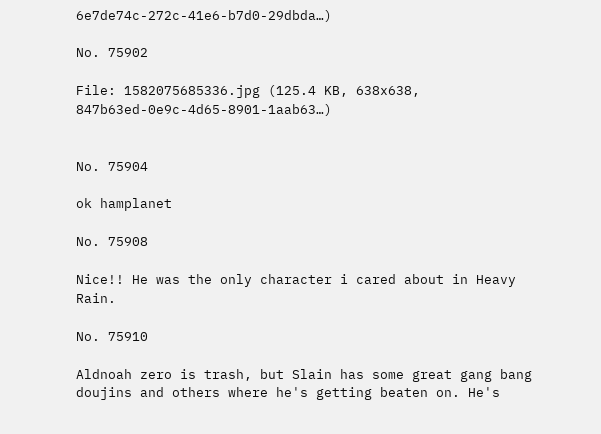6e7de74c-272c-41e6-b7d0-29dbda…)

No. 75902

File: 1582075685336.jpg (125.4 KB, 638x638, 847b63ed-0e9c-4d65-8901-1aab63…)


No. 75904

ok hamplanet

No. 75908

Nice!! He was the only character i cared about in Heavy Rain.

No. 75910

Aldnoah zero is trash, but Slain has some great gang bang doujins and others where he's getting beaten on. He's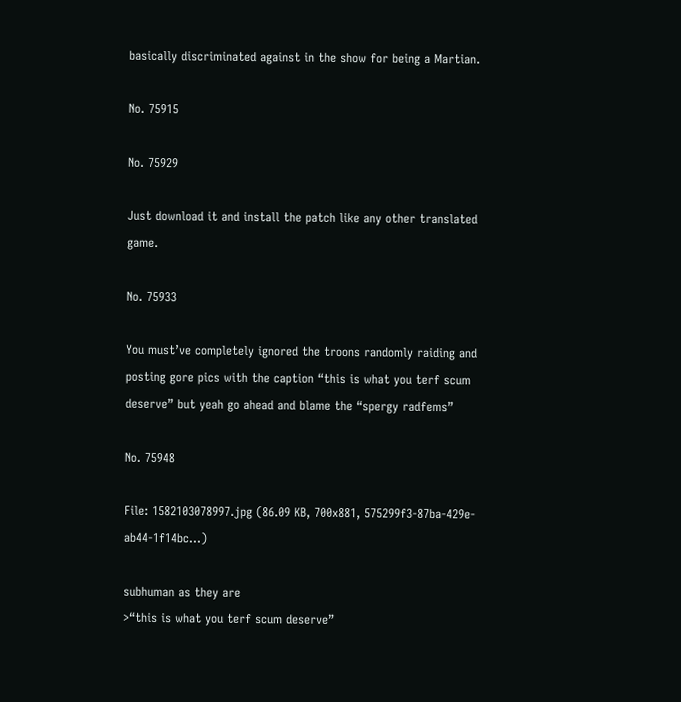basically discriminated against in the show for being a Martian.

No. 75915

No. 75929

Just download it and install the patch like any other translated game.

No. 75933

You must’ve completely ignored the troons randomly raiding and posting gore pics with the caption “this is what you terf scum deserve” but yeah go ahead and blame the “spergy radfems”

No. 75948

File: 1582103078997.jpg (86.09 KB, 700x881, 575299f3-87ba-429e-ab44-1f14bc…)

subhuman as they are
>“this is what you terf scum deserve”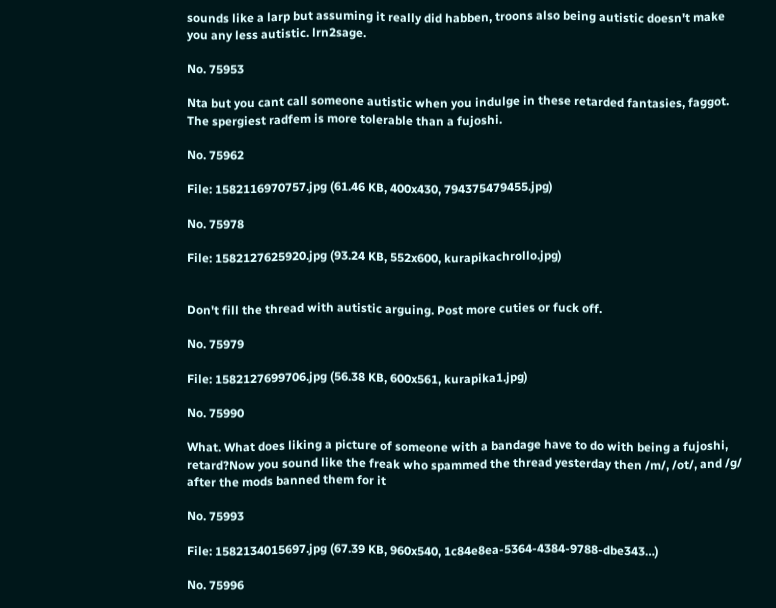sounds like a larp but assuming it really did habben, troons also being autistic doesn't make you any less autistic. lrn2sage.

No. 75953

Nta but you cant call someone autistic when you indulge in these retarded fantasies, faggot. The spergiest radfem is more tolerable than a fujoshi.

No. 75962

File: 1582116970757.jpg (61.46 KB, 400x430, 794375479455.jpg)

No. 75978

File: 1582127625920.jpg (93.24 KB, 552x600, kurapikachrollo.jpg)


Don't fill the thread with autistic arguing. Post more cuties or fuck off.

No. 75979

File: 1582127699706.jpg (56.38 KB, 600x561, kurapika1.jpg)

No. 75990

What. What does liking a picture of someone with a bandage have to do with being a fujoshi, retard?Now you sound like the freak who spammed the thread yesterday then /m/, /ot/, and /g/ after the mods banned them for it

No. 75993

File: 1582134015697.jpg (67.39 KB, 960x540, 1c84e8ea-5364-4384-9788-dbe343…)

No. 75996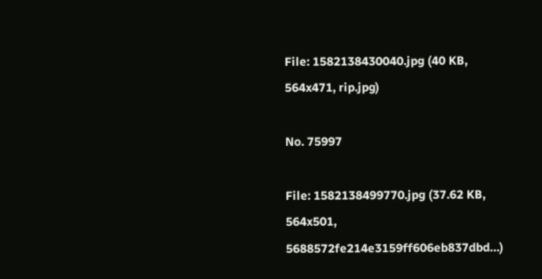File: 1582138430040.jpg (40 KB, 564x471, rip.jpg)

No. 75997

File: 1582138499770.jpg (37.62 KB, 564x501, 5688572fe214e3159ff606eb837dbd…)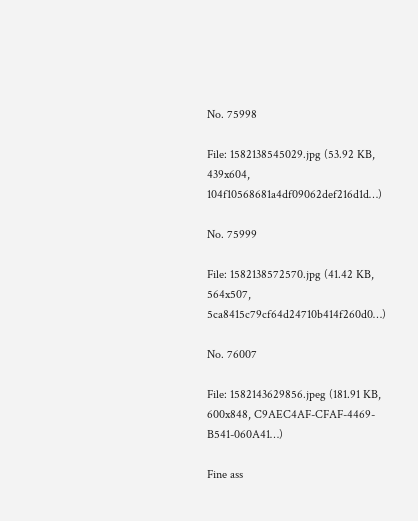No. 75998

File: 1582138545029.jpg (53.92 KB, 439x604, 104f10568681a4df09062def216d1d…)

No. 75999

File: 1582138572570.jpg (41.42 KB, 564x507, 5ca8415c79cf64d24710b414f260d0…)

No. 76007

File: 1582143629856.jpeg (181.91 KB, 600x848, C9AEC4AF-CFAF-4469-B541-060A41…)

Fine ass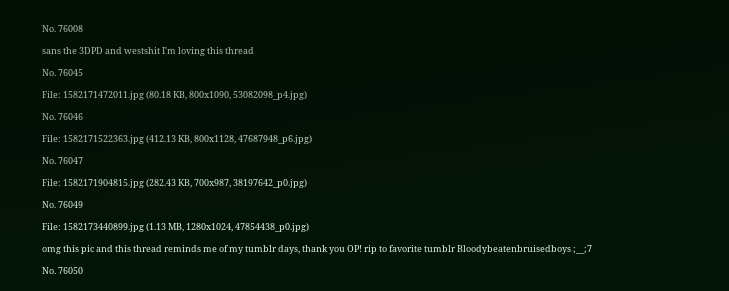No. 76008

sans the 3DPD and westshit I'm loving this thread

No. 76045

File: 1582171472011.jpg (80.18 KB, 800x1090, 53082098_p4.jpg)

No. 76046

File: 1582171522363.jpg (412.13 KB, 800x1128, 47687948_p6.jpg)

No. 76047

File: 1582171904815.jpg (282.43 KB, 700x987, 38197642_p0.jpg)

No. 76049

File: 1582173440899.jpg (1.13 MB, 1280x1024, 47854438_p0.jpg)

omg this pic and this thread reminds me of my tumblr days, thank you OP! rip to favorite tumblr Bloodybeatenbruisedboys ;__;7

No. 76050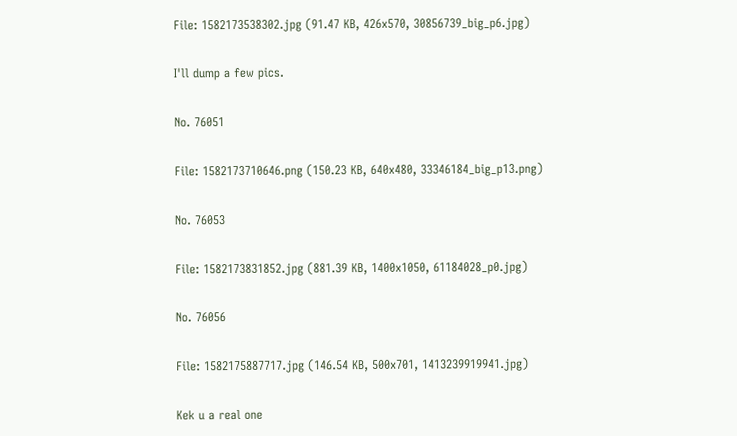File: 1582173538302.jpg (91.47 KB, 426x570, 30856739_big_p6.jpg)

I'll dump a few pics.

No. 76051

File: 1582173710646.png (150.23 KB, 640x480, 33346184_big_p13.png)

No. 76053

File: 1582173831852.jpg (881.39 KB, 1400x1050, 61184028_p0.jpg)

No. 76056

File: 1582175887717.jpg (146.54 KB, 500x701, 1413239919941.jpg)

Kek u a real one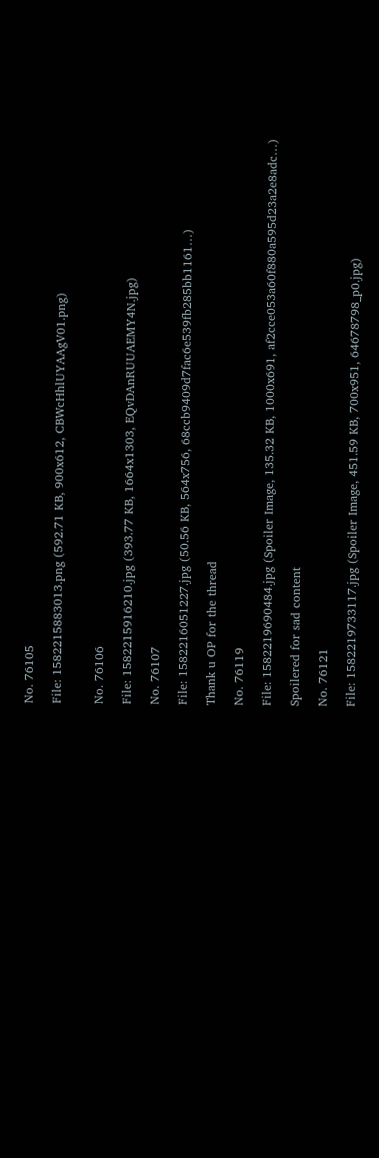No. 76105

File: 1582215883013.png (592.71 KB, 900x612, CBWcHhlUYAAgV01.png)


No. 76106

File: 1582215916210.jpg (393.77 KB, 1664x1303, EQvDAnRUUAEMY4N.jpg)

No. 76107

File: 1582216051227.jpg (50.56 KB, 564x756, 68ccb9409d7fac6e539fb285bb1161…)

Thank u OP for the thread

No. 76119

File: 1582219690484.jpg (Spoiler Image, 135.32 KB, 1000x691, af2cce053a60f880a595d23a2e8adc…)

Spoilered for sad content

No. 76121

File: 1582219733117.jpg (Spoiler Image, 451.59 KB, 700x951, 64678798_p0.jpg)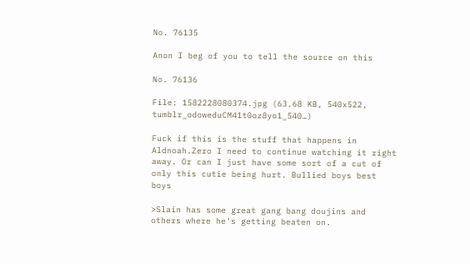No. 76135

Anon I beg of you to tell the source on this

No. 76136

File: 1582228080374.jpg (63.68 KB, 540x522, tumblr_odoweduCM41t0oz8yo1_540…)

Fuck if this is the stuff that happens in Aldnoah.Zero I need to continue watching it right away. Or can I just have some sort of a cut of only this cutie being hurt. Bullied boys best boys

>Slain has some great gang bang doujins and others where he's getting beaten on.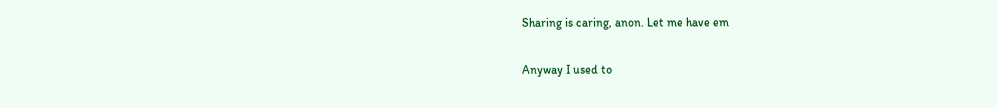Sharing is caring, anon. Let me have em

Anyway I used to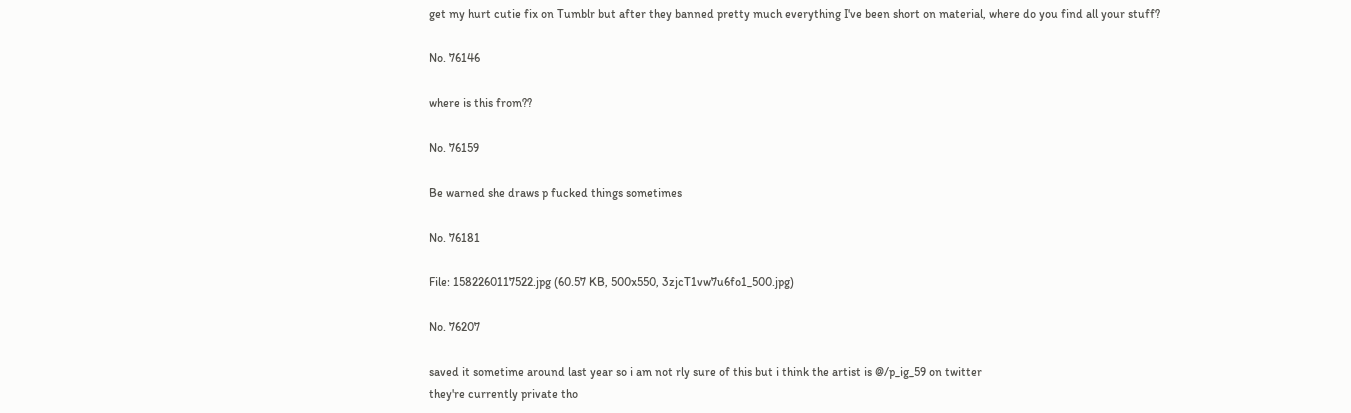get my hurt cutie fix on Tumblr but after they banned pretty much everything I've been short on material, where do you find all your stuff?

No. 76146

where is this from??

No. 76159

Be warned she draws p fucked things sometimes

No. 76181

File: 1582260117522.jpg (60.57 KB, 500x550, 3zjcT1vw7u6fo1_500.jpg)

No. 76207

saved it sometime around last year so i am not rly sure of this but i think the artist is @/p_ig_59 on twitter
they're currently private tho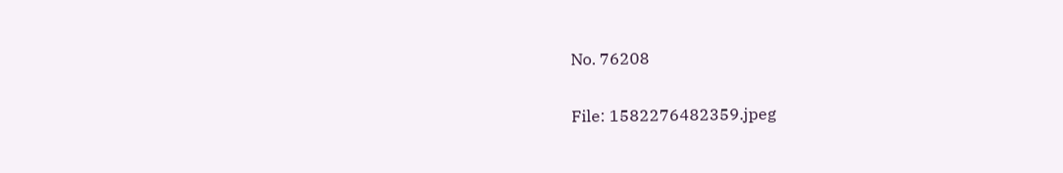No. 76208

File: 1582276482359.jpeg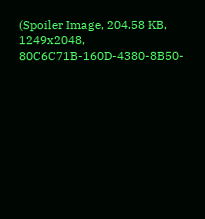(Spoiler Image, 204.58 KB, 1249x2048, 80C6C71B-160D-4380-8B50-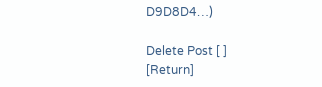D9D8D4…)

Delete Post [ ]
[Return]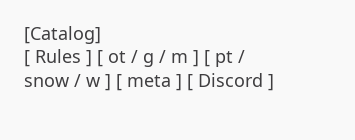[Catalog]
[ Rules ] [ ot / g / m ] [ pt / snow / w ] [ meta ] [ Discord ]